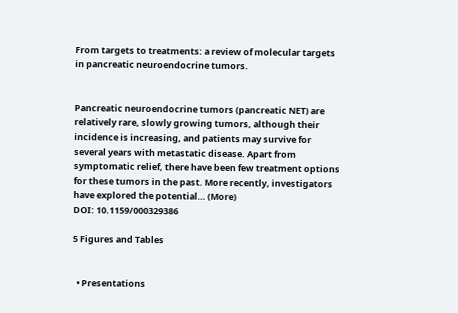From targets to treatments: a review of molecular targets in pancreatic neuroendocrine tumors.


Pancreatic neuroendocrine tumors (pancreatic NET) are relatively rare, slowly growing tumors, although their incidence is increasing, and patients may survive for several years with metastatic disease. Apart from symptomatic relief, there have been few treatment options for these tumors in the past. More recently, investigators have explored the potential… (More)
DOI: 10.1159/000329386

5 Figures and Tables


  • Presentations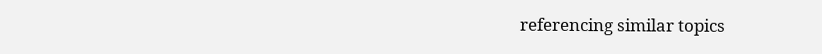referencing similar topics